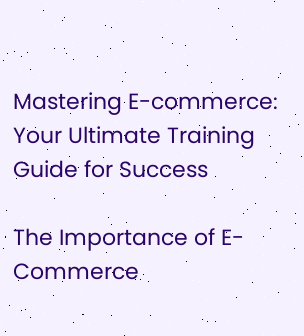Mastering E-commerce: Your Ultimate Training Guide for Success

The Importance of E-Commerce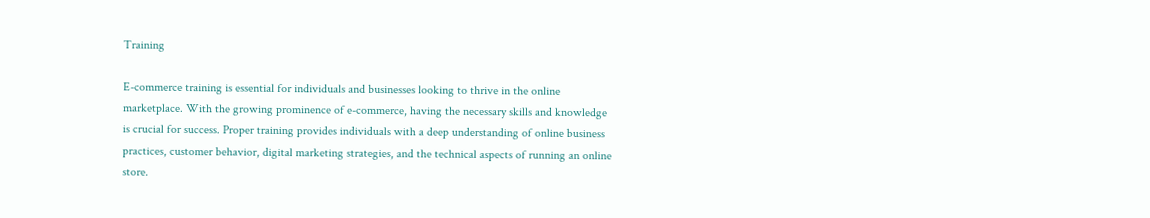Training

E-commerce training is essential for individuals and businesses looking to thrive in the online marketplace. With the growing prominence of e-commerce, having the necessary skills and knowledge is crucial for success. Proper training provides individuals with a deep understanding of online business practices, customer behavior, digital marketing strategies, and the technical aspects of running an online store.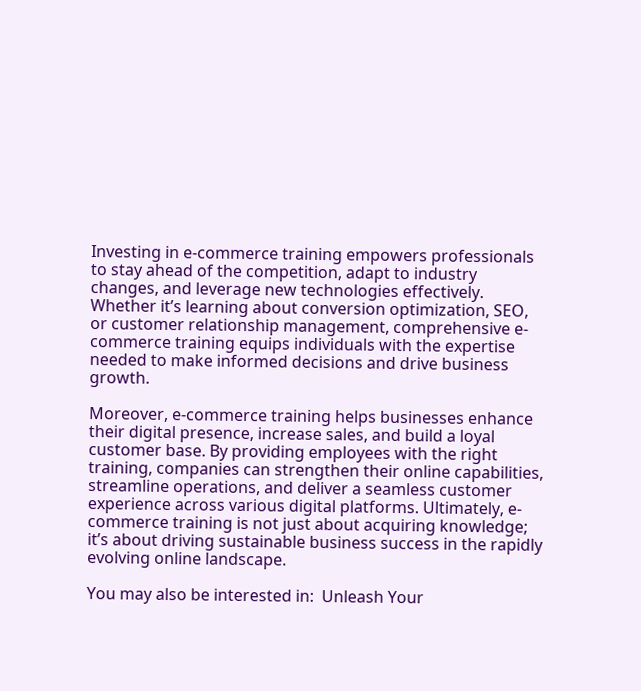Investing in e-commerce training empowers professionals to stay ahead of the competition, adapt to industry changes, and leverage new technologies effectively. Whether it’s learning about conversion optimization, SEO, or customer relationship management, comprehensive e-commerce training equips individuals with the expertise needed to make informed decisions and drive business growth.

Moreover, e-commerce training helps businesses enhance their digital presence, increase sales, and build a loyal customer base. By providing employees with the right training, companies can strengthen their online capabilities, streamline operations, and deliver a seamless customer experience across various digital platforms. Ultimately, e-commerce training is not just about acquiring knowledge; it’s about driving sustainable business success in the rapidly evolving online landscape.

You may also be interested in:  Unleash Your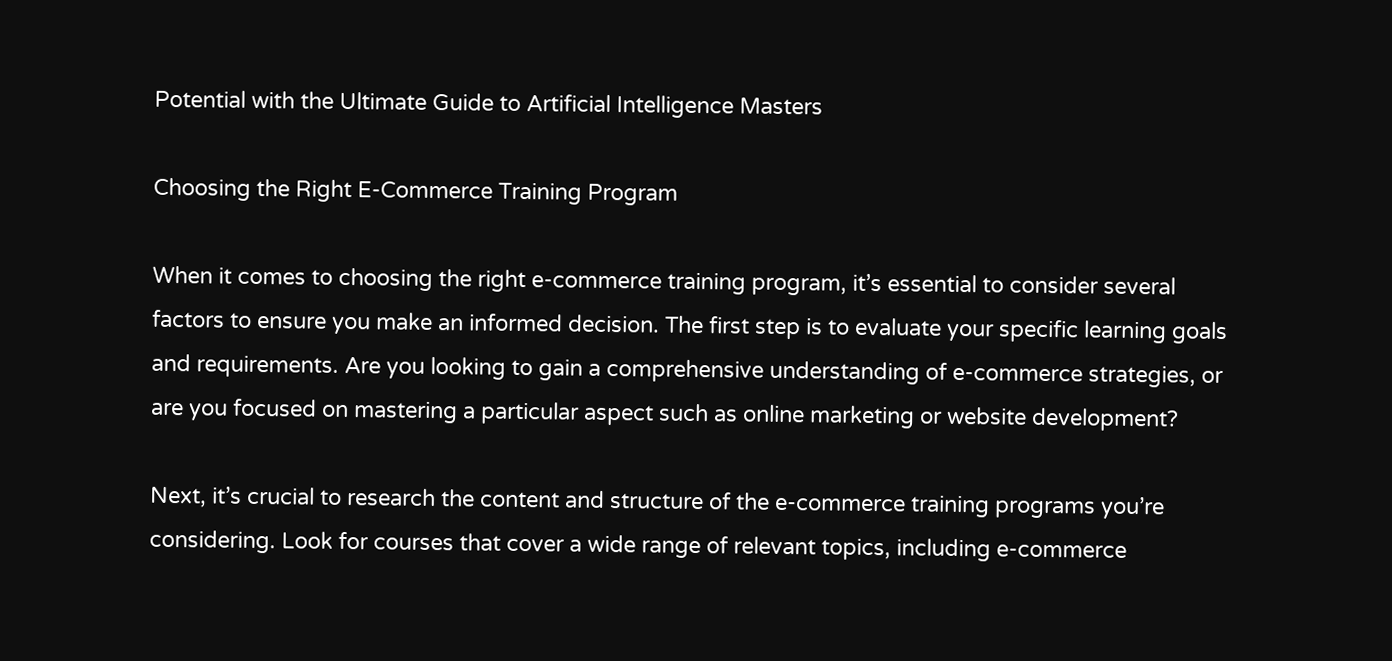Potential with the Ultimate Guide to Artificial Intelligence Masters

Choosing the Right E-Commerce Training Program

When it comes to choosing the right e-commerce training program, it’s essential to consider several factors to ensure you make an informed decision. The first step is to evaluate your specific learning goals and requirements. Are you looking to gain a comprehensive understanding of e-commerce strategies, or are you focused on mastering a particular aspect such as online marketing or website development?

Next, it’s crucial to research the content and structure of the e-commerce training programs you’re considering. Look for courses that cover a wide range of relevant topics, including e-commerce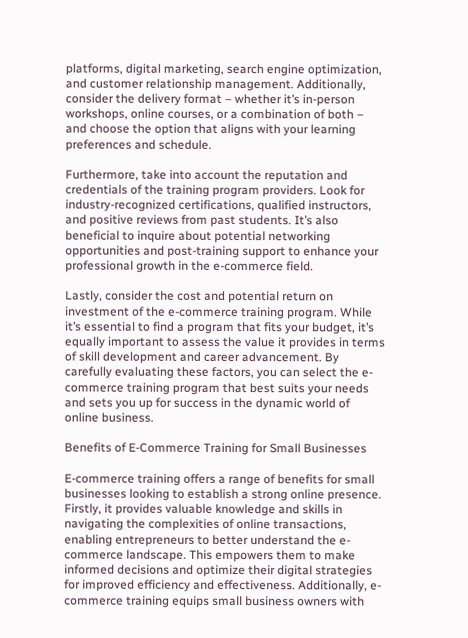platforms, digital marketing, search engine optimization, and customer relationship management. Additionally, consider the delivery format – whether it’s in-person workshops, online courses, or a combination of both – and choose the option that aligns with your learning preferences and schedule.

Furthermore, take into account the reputation and credentials of the training program providers. Look for industry-recognized certifications, qualified instructors, and positive reviews from past students. It’s also beneficial to inquire about potential networking opportunities and post-training support to enhance your professional growth in the e-commerce field.

Lastly, consider the cost and potential return on investment of the e-commerce training program. While it’s essential to find a program that fits your budget, it’s equally important to assess the value it provides in terms of skill development and career advancement. By carefully evaluating these factors, you can select the e-commerce training program that best suits your needs and sets you up for success in the dynamic world of online business.

Benefits of E-Commerce Training for Small Businesses

E-commerce training offers a range of benefits for small businesses looking to establish a strong online presence. Firstly, it provides valuable knowledge and skills in navigating the complexities of online transactions, enabling entrepreneurs to better understand the e-commerce landscape. This empowers them to make informed decisions and optimize their digital strategies for improved efficiency and effectiveness. Additionally, e-commerce training equips small business owners with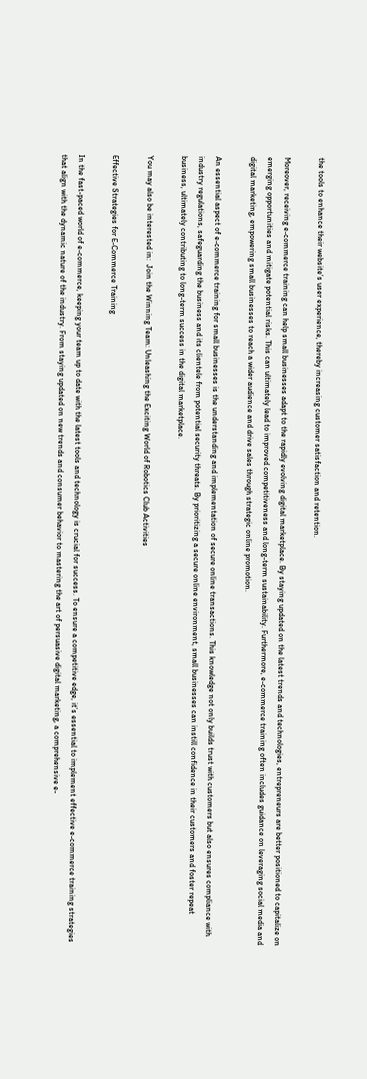the tools to enhance their website’s user experience, thereby increasing customer satisfaction and retention.

Moreover, receiving e-commerce training can help small businesses adapt to the rapidly evolving digital marketplace. By staying updated on the latest trends and technologies, entrepreneurs are better positioned to capitalize on emerging opportunities and mitigate potential risks. This can ultimately lead to improved competitiveness and long-term sustainability. Furthermore, e-commerce training often includes guidance on leveraging social media and digital marketing, empowering small businesses to reach a wider audience and drive sales through strategic online promotion.

An essential aspect of e-commerce training for small businesses is the understanding and implementation of secure online transactions. This knowledge not only builds trust with customers but also ensures compliance with industry regulations, safeguarding the business and its clientele from potential security threats. By prioritizing a secure online environment, small businesses can instill confidence in their customers and foster repeat business, ultimately contributing to long-term success in the digital marketplace.

You may also be interested in:  Join the Winning Team: Unleashing the Exciting World of Robotics Club Activities

Effective Strategies for E-Commerce Training

In the fast-paced world of e-commerce, keeping your team up to date with the latest tools and technology is crucial for success. To ensure a competitive edge, it’s essential to implement effective e-commerce training strategies that align with the dynamic nature of the industry. From staying updated on new trends and consumer behavior to mastering the art of persuasive digital marketing, a comprehensive e-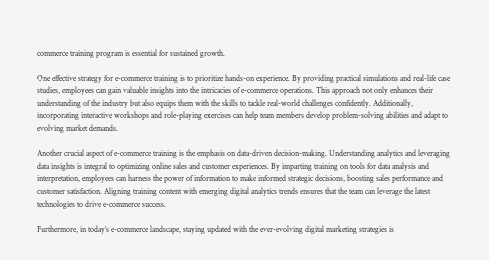commerce training program is essential for sustained growth.

One effective strategy for e-commerce training is to prioritize hands-on experience. By providing practical simulations and real-life case studies, employees can gain valuable insights into the intricacies of e-commerce operations. This approach not only enhances their understanding of the industry but also equips them with the skills to tackle real-world challenges confidently. Additionally, incorporating interactive workshops and role-playing exercises can help team members develop problem-solving abilities and adapt to evolving market demands.

Another crucial aspect of e-commerce training is the emphasis on data-driven decision-making. Understanding analytics and leveraging data insights is integral to optimizing online sales and customer experiences. By imparting training on tools for data analysis and interpretation, employees can harness the power of information to make informed strategic decisions, boosting sales performance and customer satisfaction. Aligning training content with emerging digital analytics trends ensures that the team can leverage the latest technologies to drive e-commerce success.

Furthermore, in today’s e-commerce landscape, staying updated with the ever-evolving digital marketing strategies is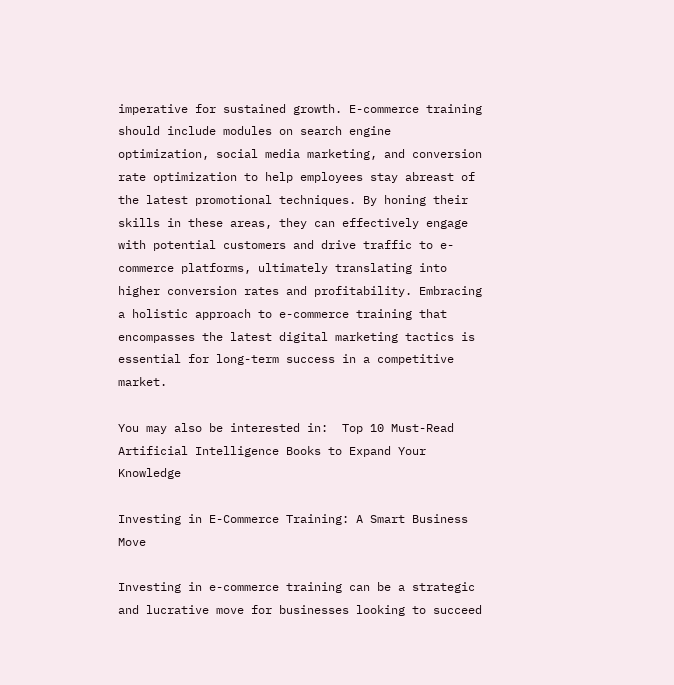imperative for sustained growth. E-commerce training should include modules on search engine optimization, social media marketing, and conversion rate optimization to help employees stay abreast of the latest promotional techniques. By honing their skills in these areas, they can effectively engage with potential customers and drive traffic to e-commerce platforms, ultimately translating into higher conversion rates and profitability. Embracing a holistic approach to e-commerce training that encompasses the latest digital marketing tactics is essential for long-term success in a competitive market.

You may also be interested in:  Top 10 Must-Read Artificial Intelligence Books to Expand Your Knowledge

Investing in E-Commerce Training: A Smart Business Move

Investing in e-commerce training can be a strategic and lucrative move for businesses looking to succeed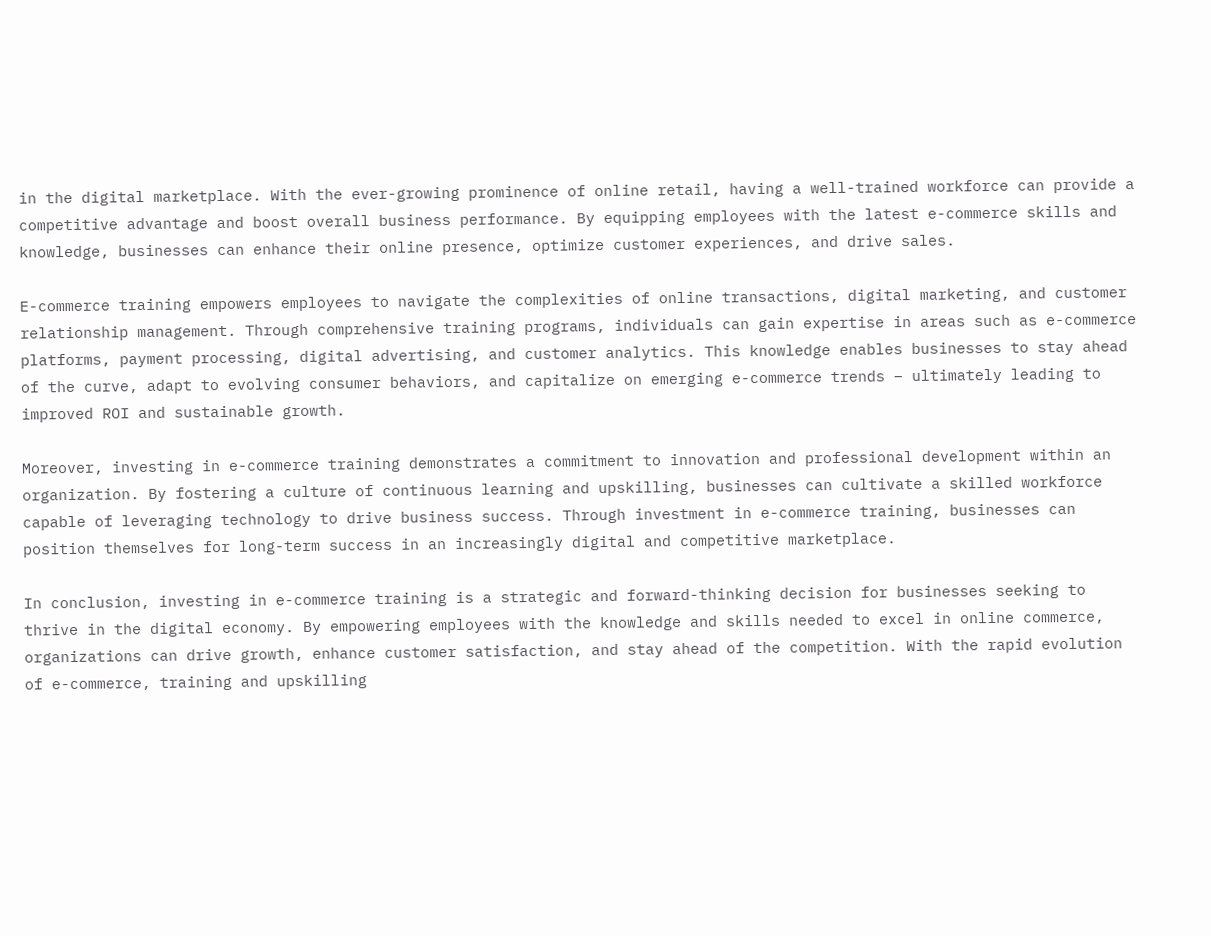in the digital marketplace. With the ever-growing prominence of online retail, having a well-trained workforce can provide a competitive advantage and boost overall business performance. By equipping employees with the latest e-commerce skills and knowledge, businesses can enhance their online presence, optimize customer experiences, and drive sales.

E-commerce training empowers employees to navigate the complexities of online transactions, digital marketing, and customer relationship management. Through comprehensive training programs, individuals can gain expertise in areas such as e-commerce platforms, payment processing, digital advertising, and customer analytics. This knowledge enables businesses to stay ahead of the curve, adapt to evolving consumer behaviors, and capitalize on emerging e-commerce trends – ultimately leading to improved ROI and sustainable growth.

Moreover, investing in e-commerce training demonstrates a commitment to innovation and professional development within an organization. By fostering a culture of continuous learning and upskilling, businesses can cultivate a skilled workforce capable of leveraging technology to drive business success. Through investment in e-commerce training, businesses can position themselves for long-term success in an increasingly digital and competitive marketplace.

In conclusion, investing in e-commerce training is a strategic and forward-thinking decision for businesses seeking to thrive in the digital economy. By empowering employees with the knowledge and skills needed to excel in online commerce, organizations can drive growth, enhance customer satisfaction, and stay ahead of the competition. With the rapid evolution of e-commerce, training and upskilling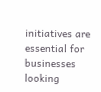initiatives are essential for businesses looking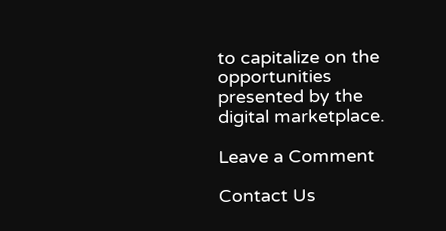to capitalize on the opportunities presented by the digital marketplace.

Leave a Comment

Contact Us